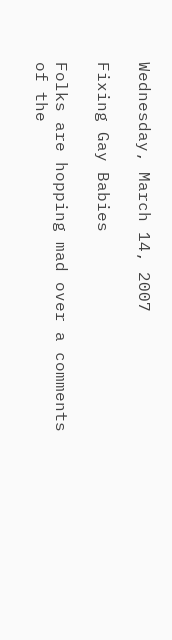Wednesday, March 14, 2007

Fixing Gay Babies

Folks are hopping mad over a comments of the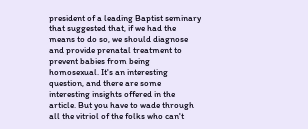president of a leading Baptist seminary that suggested that, if we had the means to do so, we should diagnose and provide prenatal treatment to prevent babies from being homosexual. It's an interesting question, and there are some interesting insights offered in the article. But you have to wade through all the vitriol of the folks who can't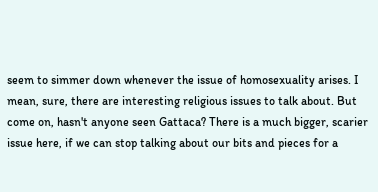seem to simmer down whenever the issue of homosexuality arises. I mean, sure, there are interesting religious issues to talk about. But come on, hasn't anyone seen Gattaca? There is a much bigger, scarier issue here, if we can stop talking about our bits and pieces for a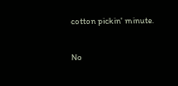cotton pickin' minute.

No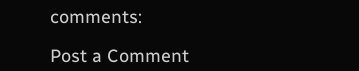comments:

Post a Comment